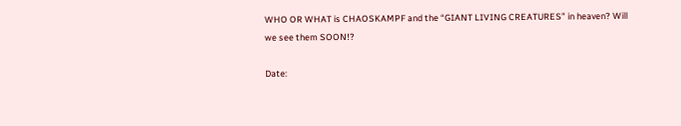WHO OR WHAT is CHAOSKAMPF and the “GIANT LIVING CREATURES” in heaven? Will we see them SOON!?

Date: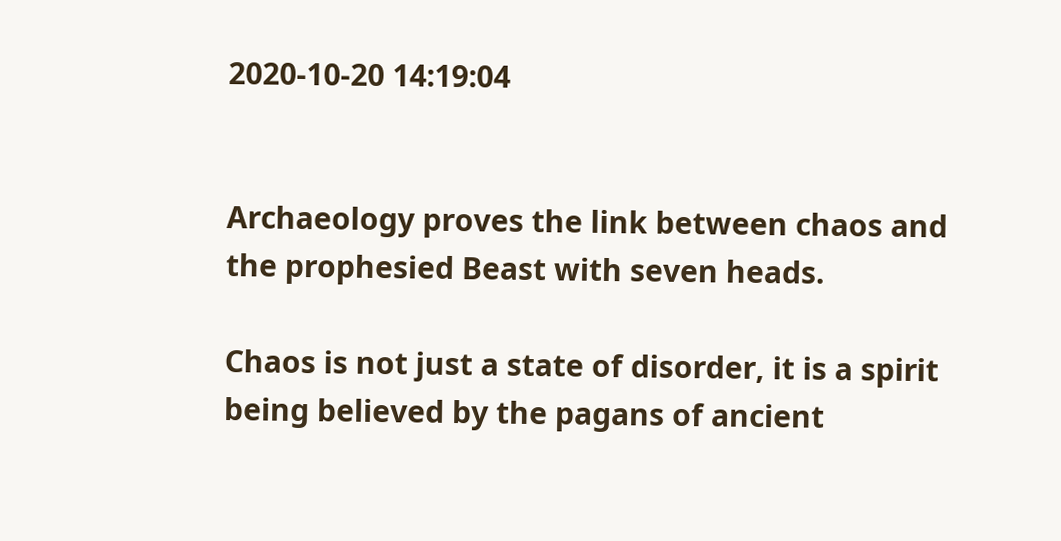2020-10-20 14:19:04


Archaeology proves the link between chaos and the prophesied Beast with seven heads.

Chaos is not just a state of disorder, it is a spirit being believed by the pagans of ancient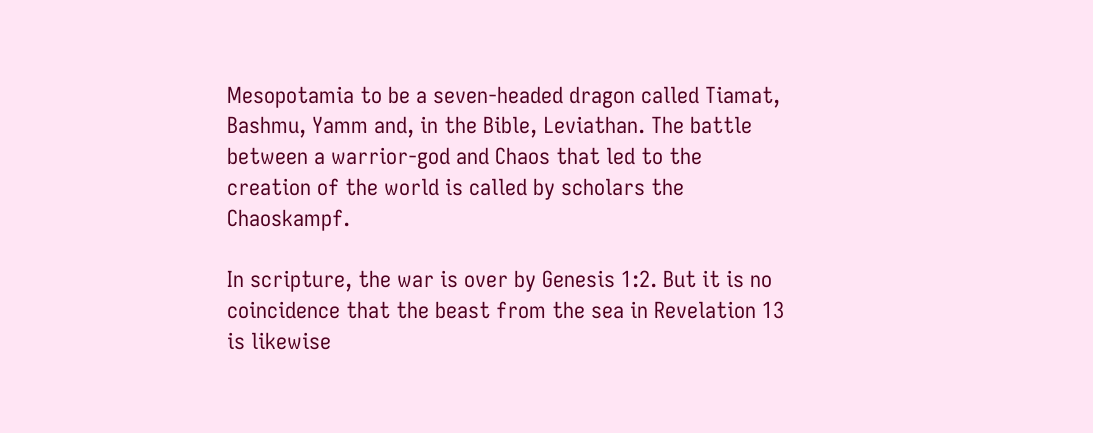Mesopotamia to be a seven-headed dragon called Tiamat, Bashmu, Yamm and, in the Bible, Leviathan. The battle between a warrior-god and Chaos that led to the creation of the world is called by scholars the Chaoskampf.

In scripture, the war is over by Genesis 1:2. But it is no coincidence that the beast from the sea in Revelation 13 is likewise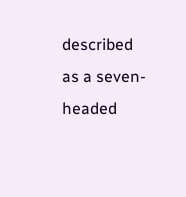described as a seven-headed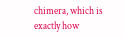chimera, which is exactly how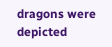dragons were depicted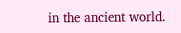in the ancient world.